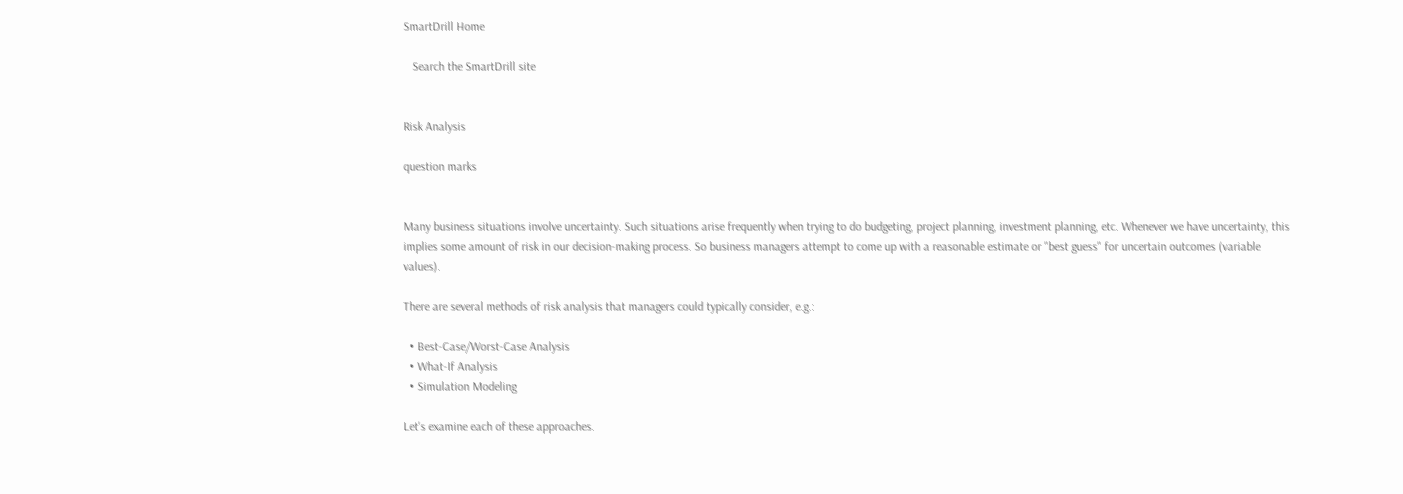SmartDrill Home

   Search the SmartDrill site


Risk Analysis

question marks


Many business situations involve uncertainty. Such situations arise frequently when trying to do budgeting, project planning, investment planning, etc. Whenever we have uncertainty, this implies some amount of risk in our decision-making process. So business managers attempt to come up with a reasonable estimate or "best guess" for uncertain outcomes (variable values).

There are several methods of risk analysis that managers could typically consider, e.g.:

  • Best-Case/Worst-Case Analysis
  • What-If Analysis
  • Simulation Modeling

Let's examine each of these approaches.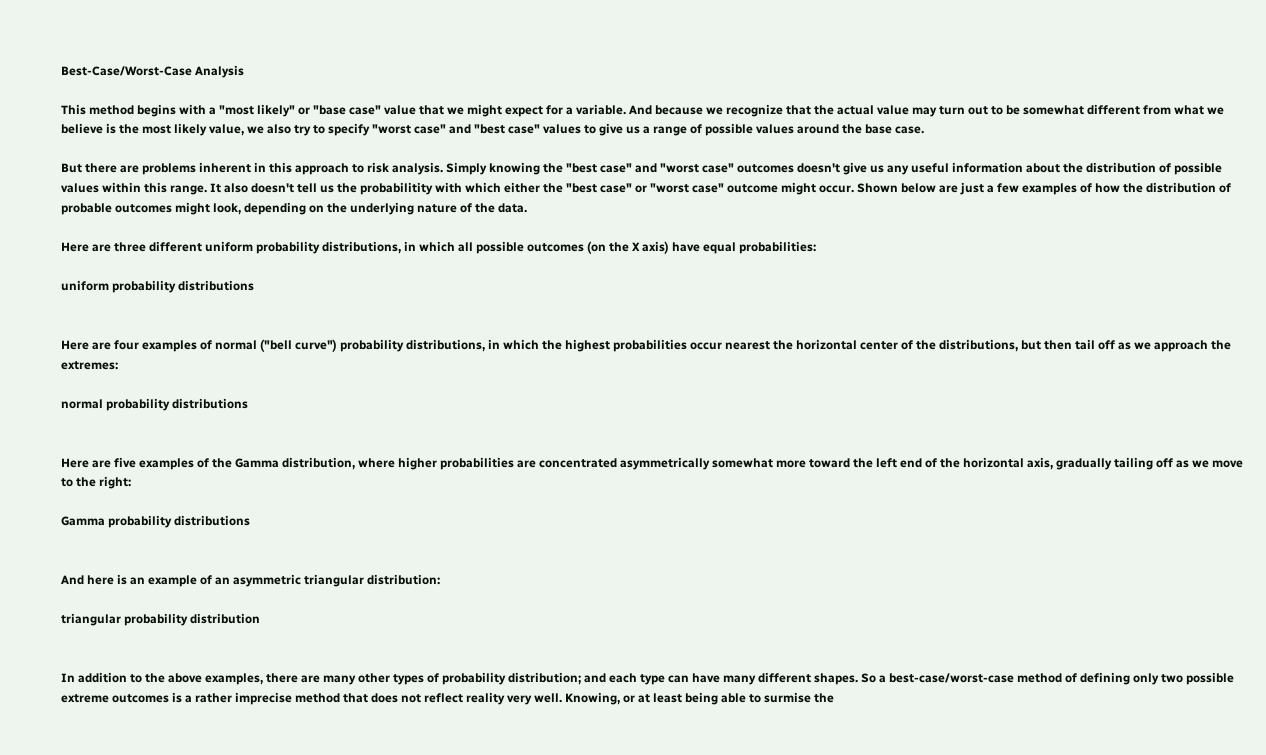Best-Case/Worst-Case Analysis

This method begins with a "most likely" or "base case" value that we might expect for a variable. And because we recognize that the actual value may turn out to be somewhat different from what we believe is the most likely value, we also try to specify "worst case" and "best case" values to give us a range of possible values around the base case.

But there are problems inherent in this approach to risk analysis. Simply knowing the "best case" and "worst case" outcomes doesn't give us any useful information about the distribution of possible values within this range. It also doesn't tell us the probabilitity with which either the "best case" or "worst case" outcome might occur. Shown below are just a few examples of how the distribution of probable outcomes might look, depending on the underlying nature of the data.

Here are three different uniform probability distributions, in which all possible outcomes (on the X axis) have equal probabilities:

uniform probability distributions


Here are four examples of normal ("bell curve") probability distributions, in which the highest probabilities occur nearest the horizontal center of the distributions, but then tail off as we approach the extremes:

normal probability distributions


Here are five examples of the Gamma distribution, where higher probabilities are concentrated asymmetrically somewhat more toward the left end of the horizontal axis, gradually tailing off as we move to the right:

Gamma probability distributions


And here is an example of an asymmetric triangular distribution:

triangular probability distribution


In addition to the above examples, there are many other types of probability distribution; and each type can have many different shapes. So a best-case/worst-case method of defining only two possible extreme outcomes is a rather imprecise method that does not reflect reality very well. Knowing, or at least being able to surmise the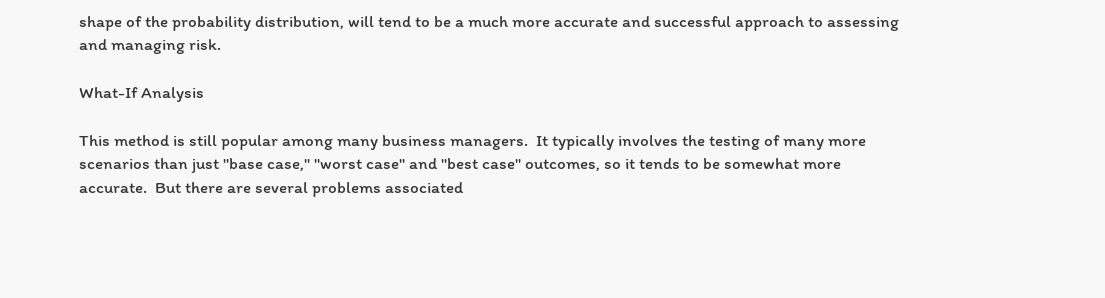shape of the probability distribution, will tend to be a much more accurate and successful approach to assessing and managing risk.

What-If Analysis

This method is still popular among many business managers.  It typically involves the testing of many more scenarios than just "base case," "worst case" and "best case" outcomes, so it tends to be somewhat more accurate.  But there are several problems associated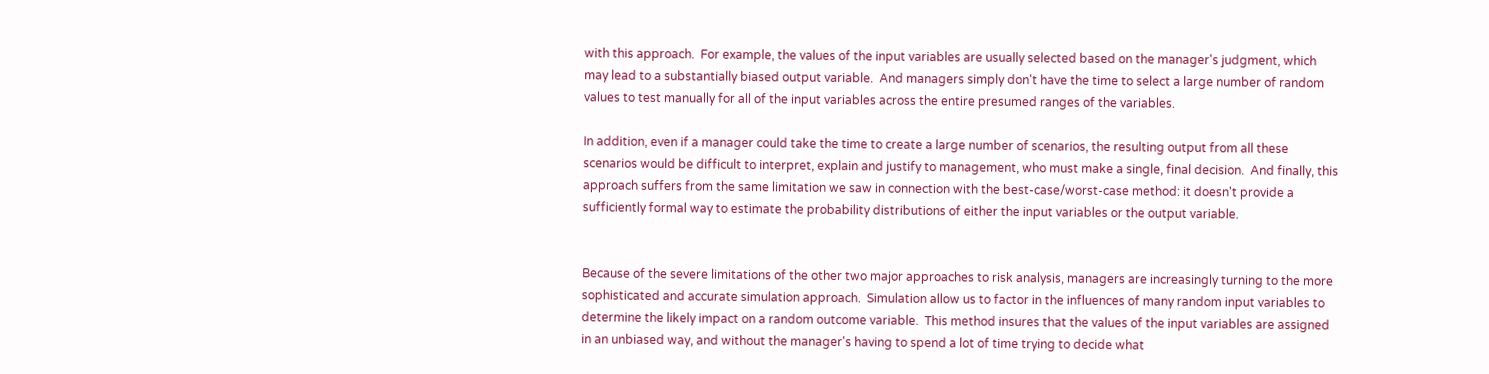with this approach.  For example, the values of the input variables are usually selected based on the manager's judgment, which may lead to a substantially biased output variable.  And managers simply don't have the time to select a large number of random values to test manually for all of the input variables across the entire presumed ranges of the variables.

In addition, even if a manager could take the time to create a large number of scenarios, the resulting output from all these scenarios would be difficult to interpret, explain and justify to management, who must make a single, final decision.  And finally, this approach suffers from the same limitation we saw in connection with the best-case/worst-case method: it doesn't provide a sufficiently formal way to estimate the probability distributions of either the input variables or the output variable.


Because of the severe limitations of the other two major approaches to risk analysis, managers are increasingly turning to the more sophisticated and accurate simulation approach.  Simulation allow us to factor in the influences of many random input variables to determine the likely impact on a random outcome variable.  This method insures that the values of the input variables are assigned in an unbiased way, and without the manager's having to spend a lot of time trying to decide what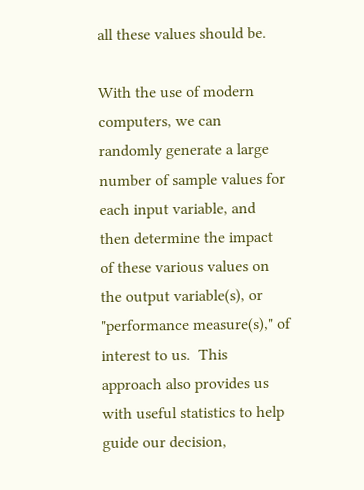all these values should be.

With the use of modern computers, we can randomly generate a large number of sample values for each input variable, and then determine the impact of these various values on the output variable(s), or "performance measure(s)," of interest to us.  This approach also provides us with useful statistics to help guide our decision,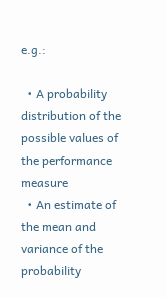e.g.:

  • A probability distribution of the possible values of the performance measure
  • An estimate of the mean and variance of the probability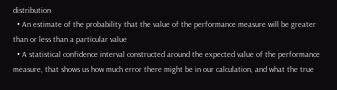distribution
  • An estimate of the probability that the value of the performance measure will be greater than or less than a particular value
  • A statistical confidence interval constructed around the expected value of the performance measure, that shows us how much error there might be in our calculation, and what the true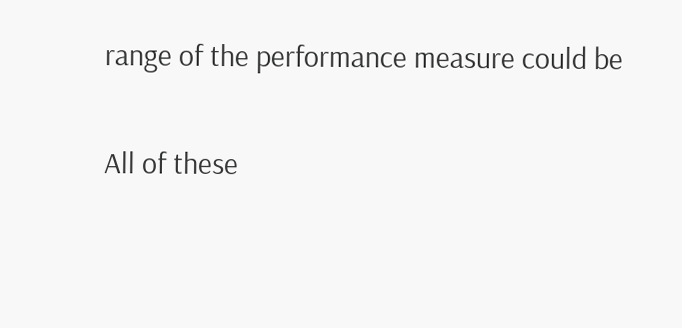range of the performance measure could be

All of these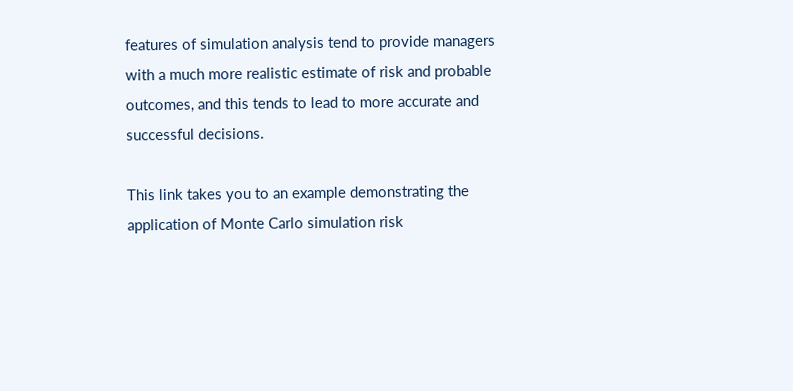features of simulation analysis tend to provide managers with a much more realistic estimate of risk and probable outcomes, and this tends to lead to more accurate and successful decisions.

This link takes you to an example demonstrating the application of Monte Carlo simulation risk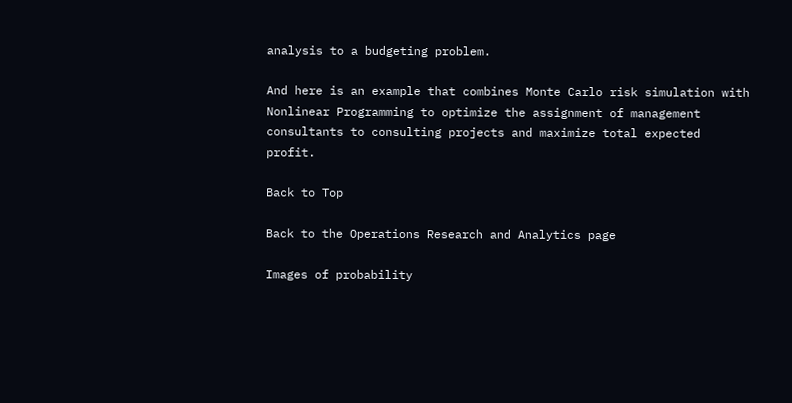analysis to a budgeting problem.

And here is an example that combines Monte Carlo risk simulation with Nonlinear Programming to optimize the assignment of management consultants to consulting projects and maximize total expected profit.

Back to Top

Back to the Operations Research and Analytics page

Images of probability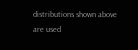distributions shown above are used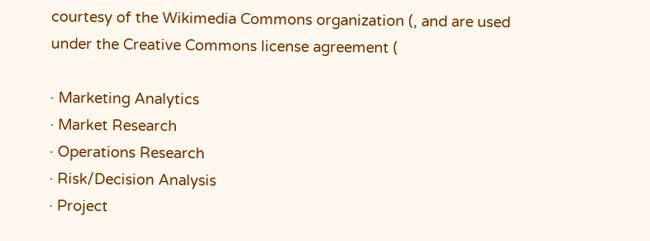courtesy of the Wikimedia Commons organization (, and are used under the Creative Commons license agreement (

· Marketing Analytics
· Market Research
· Operations Research
· Risk/Decision Analysis
· Project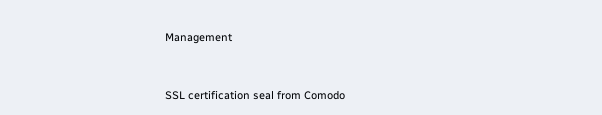Management


SSL certification seal from Comodo